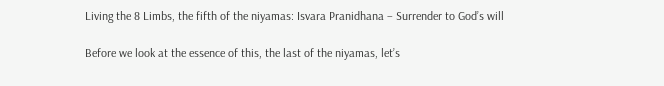Living the 8 Limbs, the fifth of the niyamas: Isvara Pranidhana – Surrender to God’s will

Before we look at the essence of this, the last of the niyamas, let’s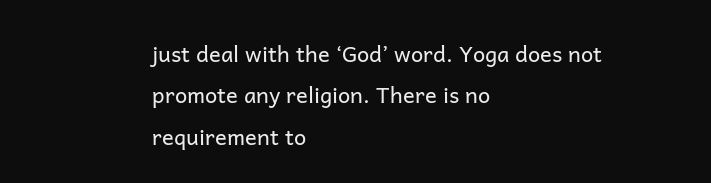just deal with the ‘God’ word. Yoga does not promote any religion. There is no requirement to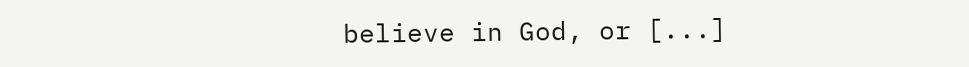believe in God, or [...]